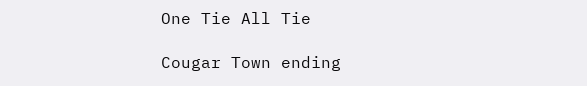One Tie All Tie

Cougar Town ending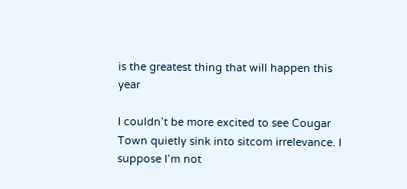is the greatest thing that will happen this year

I couldn’t be more excited to see Cougar Town quietly sink into sitcom irrelevance. I suppose I’m not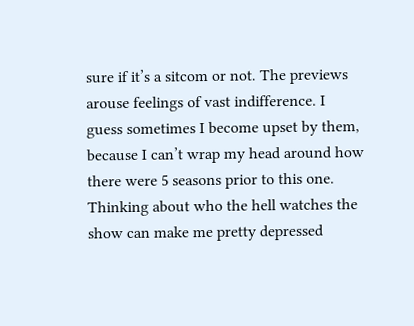sure if it’s a sitcom or not. The previews arouse feelings of vast indifference. I guess sometimes I become upset by them, because I can’t wrap my head around how there were 5 seasons prior to this one. Thinking about who the hell watches the show can make me pretty depressed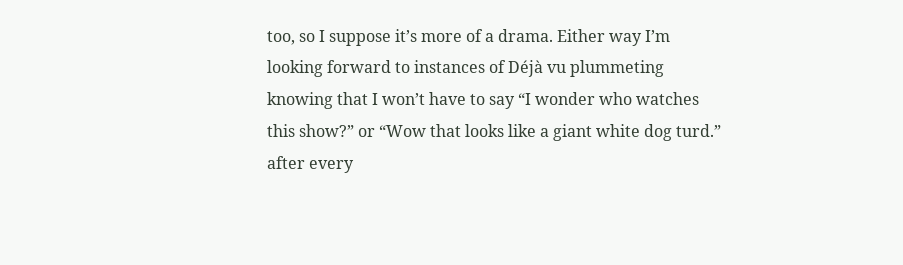too, so I suppose it’s more of a drama. Either way I’m looking forward to instances of Déjà vu plummeting knowing that I won’t have to say “I wonder who watches this show?” or “Wow that looks like a giant white dog turd.” after every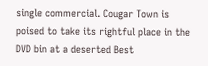single commercial. Cougar Town is poised to take its rightful place in the DVD bin at a deserted Best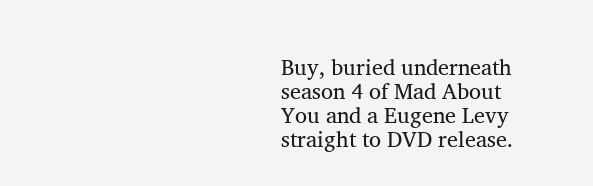Buy, buried underneath season 4 of Mad About You and a Eugene Levy straight to DVD release.